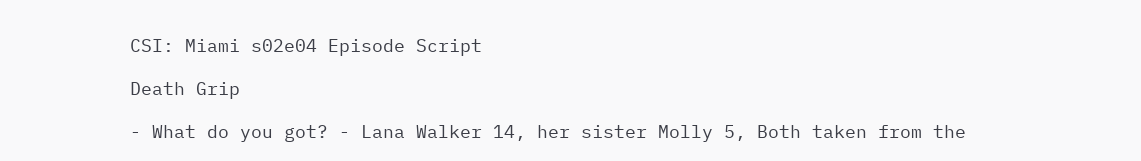CSI: Miami s02e04 Episode Script

Death Grip

- What do you got? - Lana Walker 14, her sister Molly 5, Both taken from the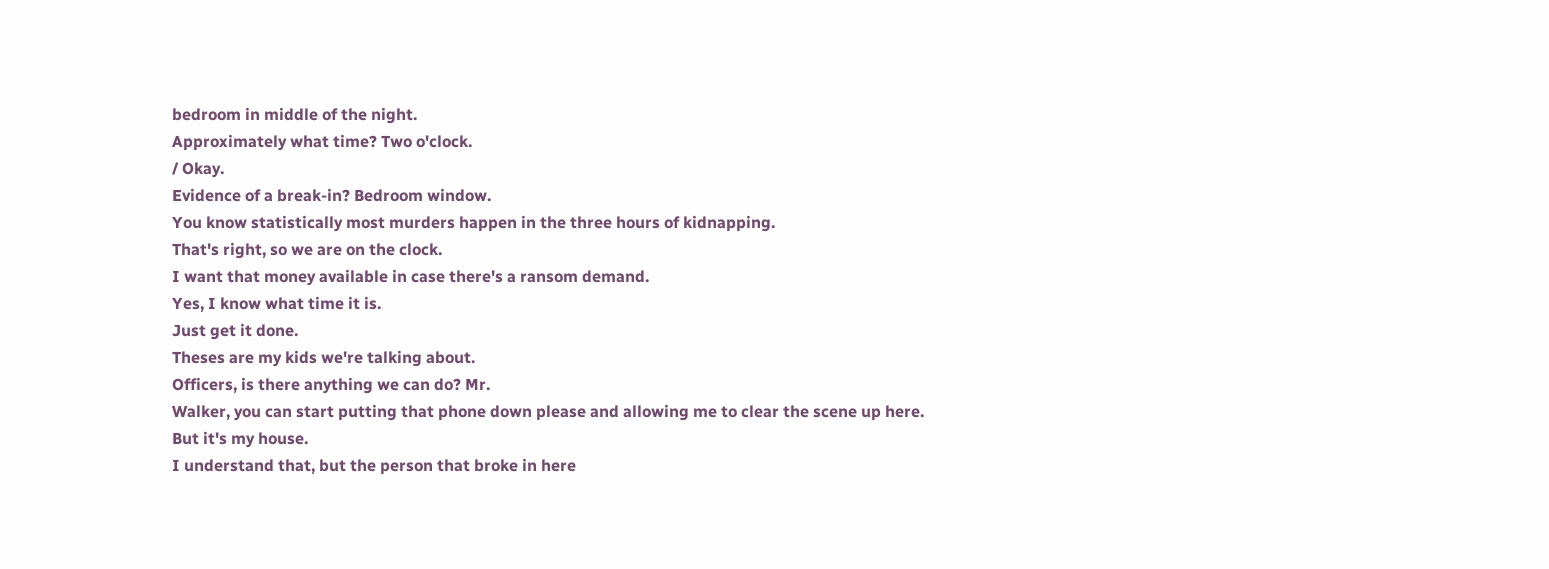bedroom in middle of the night.
Approximately what time? Two o'clock.
/ Okay.
Evidence of a break-in? Bedroom window.
You know statistically most murders happen in the three hours of kidnapping.
That's right, so we are on the clock.
I want that money available in case there's a ransom demand.
Yes, I know what time it is.
Just get it done.
Theses are my kids we're talking about.
Officers, is there anything we can do? Mr.
Walker, you can start putting that phone down please and allowing me to clear the scene up here.
But it's my house.
I understand that, but the person that broke in here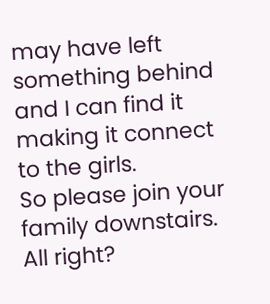may have left something behind and I can find it making it connect to the girls.
So please join your family downstairs.
All right?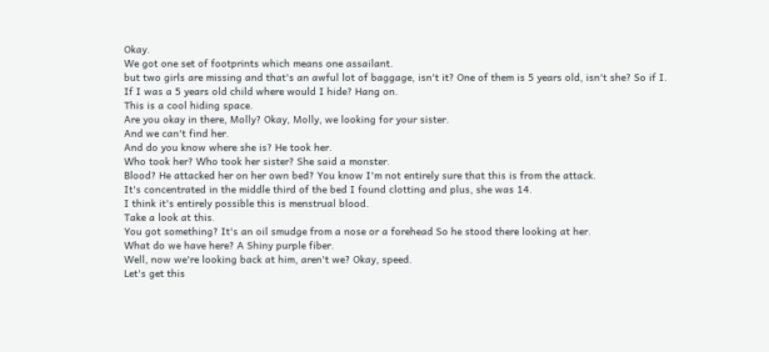Okay.
We got one set of footprints which means one assailant.
but two girls are missing and that's an awful lot of baggage, isn't it? One of them is 5 years old, isn't she? So if I.
If I was a 5 years old child where would I hide? Hang on.
This is a cool hiding space.
Are you okay in there, Molly? Okay, Molly, we looking for your sister.
And we can't find her.
And do you know where she is? He took her.
Who took her? Who took her sister? She said a monster.
Blood? He attacked her on her own bed? You know I'm not entirely sure that this is from the attack.
It's concentrated in the middle third of the bed I found clotting and plus, she was 14.
I think it's entirely possible this is menstrual blood.
Take a look at this.
You got something? It's an oil smudge from a nose or a forehead So he stood there looking at her.
What do we have here? A Shiny purple fiber.
Well, now we're looking back at him, aren't we? Okay, speed.
Let's get this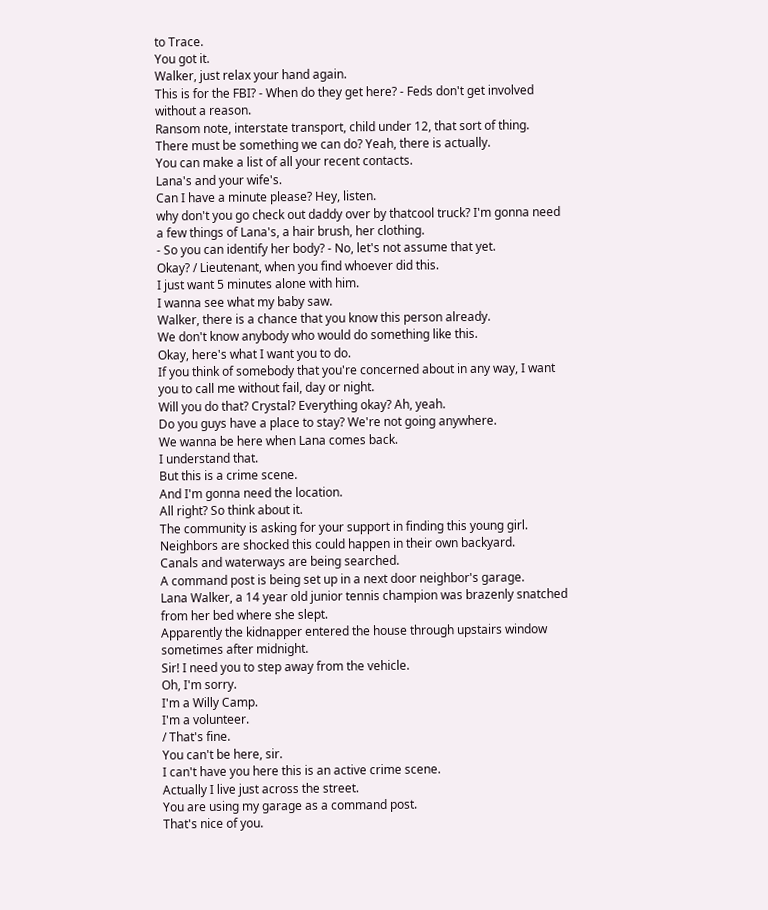to Trace.
You got it.
Walker, just relax your hand again.
This is for the FBI? - When do they get here? - Feds don't get involved without a reason.
Ransom note, interstate transport, child under 12, that sort of thing.
There must be something we can do? Yeah, there is actually.
You can make a list of all your recent contacts.
Lana's and your wife's.
Can I have a minute please? Hey, listen.
why don't you go check out daddy over by thatcool truck? I'm gonna need a few things of Lana's, a hair brush, her clothing.
- So you can identify her body? - No, let's not assume that yet.
Okay? / Lieutenant, when you find whoever did this.
I just want 5 minutes alone with him.
I wanna see what my baby saw.
Walker, there is a chance that you know this person already.
We don't know anybody who would do something like this.
Okay, here's what I want you to do.
If you think of somebody that you're concerned about in any way, I want you to call me without fail, day or night.
Will you do that? Crystal? Everything okay? Ah, yeah.
Do you guys have a place to stay? We're not going anywhere.
We wanna be here when Lana comes back.
I understand that.
But this is a crime scene.
And I'm gonna need the location.
All right? So think about it.
The community is asking for your support in finding this young girl.
Neighbors are shocked this could happen in their own backyard.
Canals and waterways are being searched.
A command post is being set up in a next door neighbor's garage.
Lana Walker, a 14 year old junior tennis champion was brazenly snatched from her bed where she slept.
Apparently the kidnapper entered the house through upstairs window sometimes after midnight.
Sir! I need you to step away from the vehicle.
Oh, I'm sorry.
I'm a Willy Camp.
I'm a volunteer.
/ That's fine.
You can't be here, sir.
I can't have you here this is an active crime scene.
Actually I live just across the street.
You are using my garage as a command post.
That's nice of you.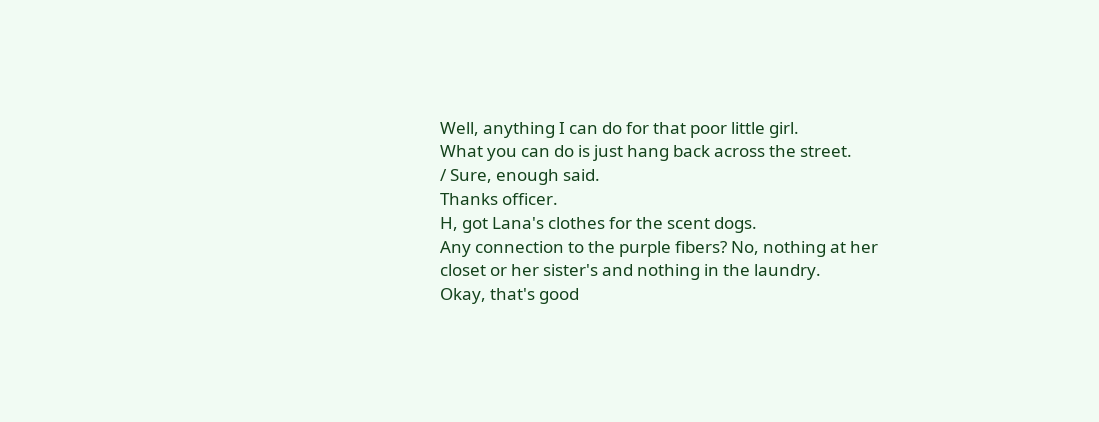Well, anything I can do for that poor little girl.
What you can do is just hang back across the street.
/ Sure, enough said.
Thanks officer.
H, got Lana's clothes for the scent dogs.
Any connection to the purple fibers? No, nothing at her closet or her sister's and nothing in the laundry.
Okay, that's good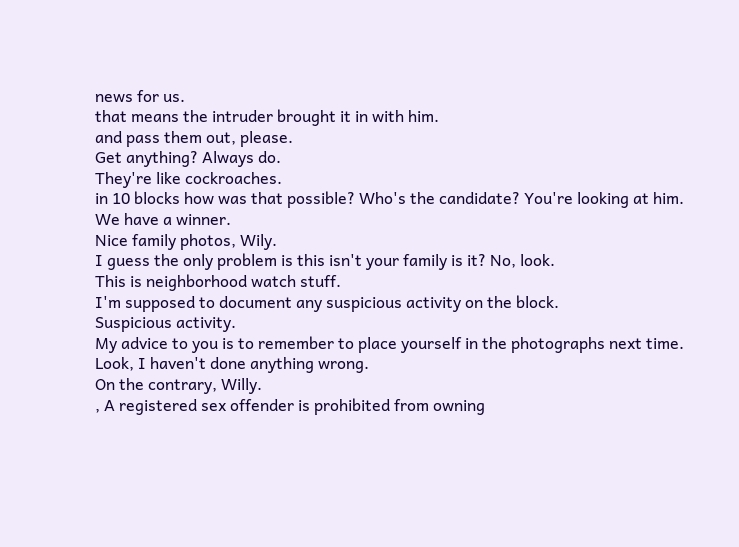news for us.
that means the intruder brought it in with him.
and pass them out, please.
Get anything? Always do.
They're like cockroaches.
in 10 blocks how was that possible? Who's the candidate? You're looking at him.
We have a winner.
Nice family photos, Wily.
I guess the only problem is this isn't your family is it? No, look.
This is neighborhood watch stuff.
I'm supposed to document any suspicious activity on the block.
Suspicious activity.
My advice to you is to remember to place yourself in the photographs next time.
Look, I haven't done anything wrong.
On the contrary, Willy.
, A registered sex offender is prohibited from owning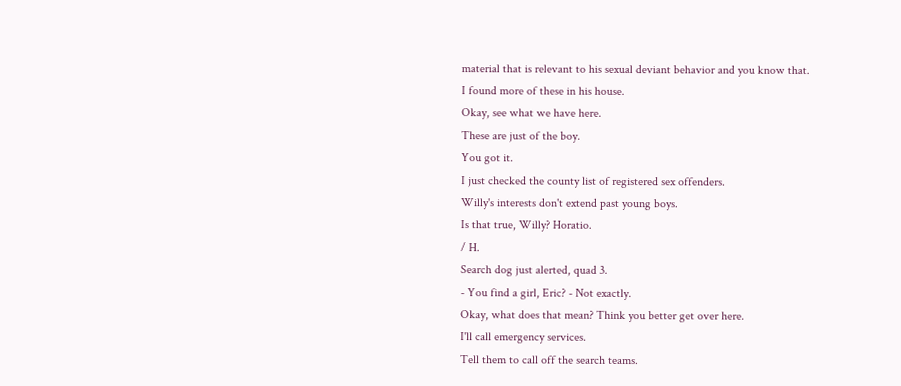material that is relevant to his sexual deviant behavior and you know that.
I found more of these in his house.
Okay, see what we have here.
These are just of the boy.
You got it.
I just checked the county list of registered sex offenders.
Willy's interests don't extend past young boys.
Is that true, Willy? Horatio.
/ H.
Search dog just alerted, quad 3.
- You find a girl, Eric? - Not exactly.
Okay, what does that mean? Think you better get over here.
I'll call emergency services.
Tell them to call off the search teams.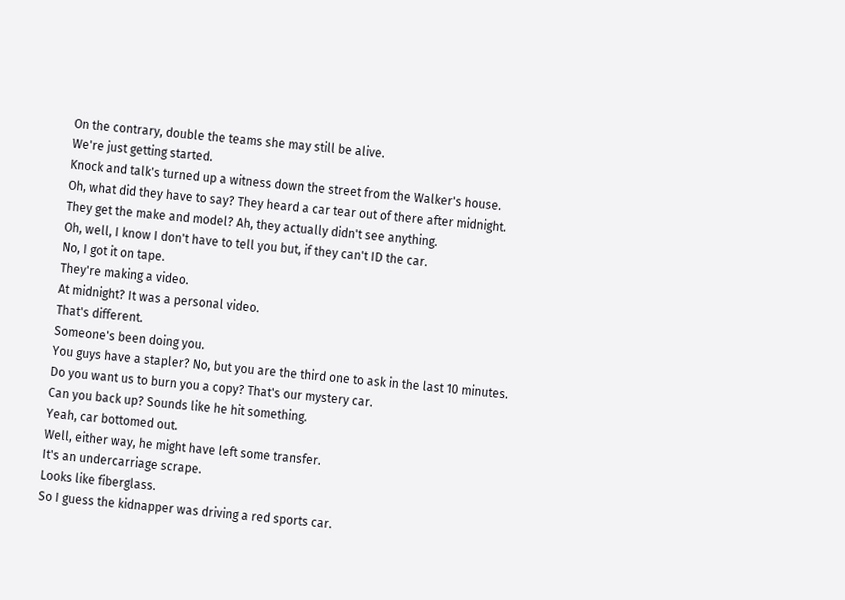On the contrary, double the teams she may still be alive.
We're just getting started.
Knock and talk's turned up a witness down the street from the Walker's house.
Oh, what did they have to say? They heard a car tear out of there after midnight.
They get the make and model? Ah, they actually didn't see anything.
Oh, well, I know I don't have to tell you but, if they can't ID the car.
No, I got it on tape.
They're making a video.
At midnight? It was a personal video.
That's different.
Someone's been doing you.
You guys have a stapler? No, but you are the third one to ask in the last 10 minutes.
Do you want us to burn you a copy? That's our mystery car.
Can you back up? Sounds like he hit something.
Yeah, car bottomed out.
Well, either way, he might have left some transfer.
It's an undercarriage scrape.
Looks like fiberglass.
So I guess the kidnapper was driving a red sports car.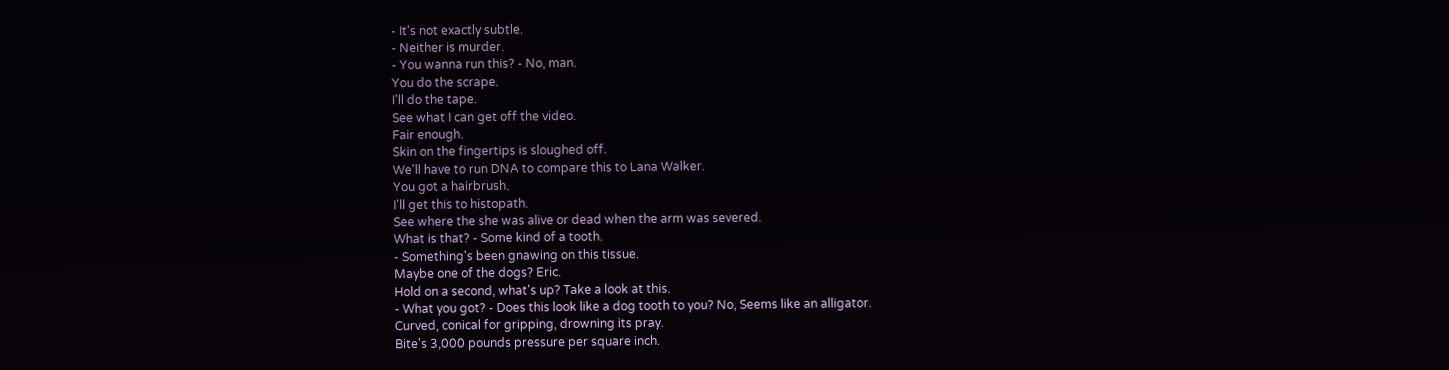- It's not exactly subtle.
- Neither is murder.
- You wanna run this? - No, man.
You do the scrape.
I'll do the tape.
See what I can get off the video.
Fair enough.
Skin on the fingertips is sloughed off.
We'll have to run DNA to compare this to Lana Walker.
You got a hairbrush.
I'll get this to histopath.
See where the she was alive or dead when the arm was severed.
What is that? - Some kind of a tooth.
- Something's been gnawing on this tissue.
Maybe one of the dogs? Eric.
Hold on a second, what's up? Take a look at this.
- What you got? - Does this look like a dog tooth to you? No, Seems like an alligator.
Curved, conical for gripping, drowning its pray.
Bite's 3,000 pounds pressure per square inch.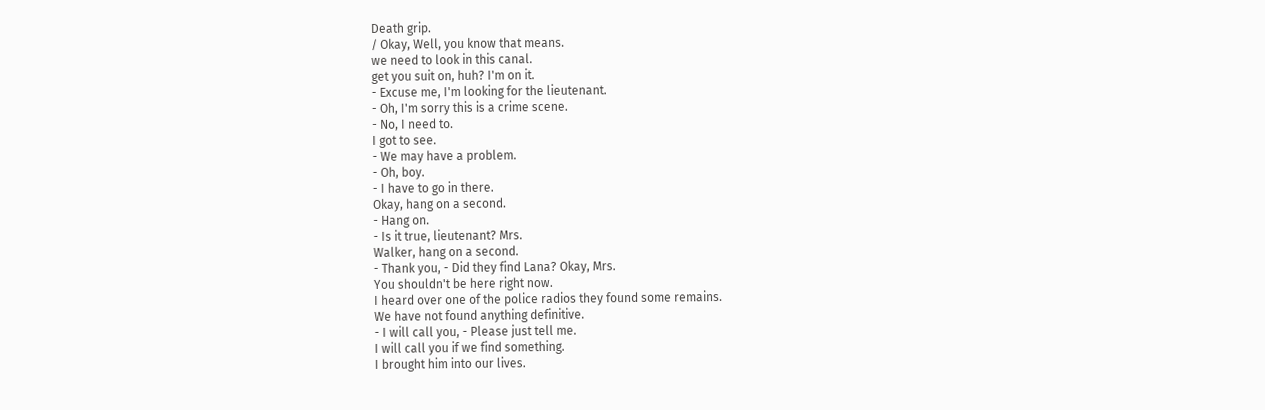Death grip.
/ Okay, Well, you know that means.
we need to look in this canal.
get you suit on, huh? I'm on it.
- Excuse me, I'm looking for the lieutenant.
- Oh, I'm sorry this is a crime scene.
- No, I need to.
I got to see.
- We may have a problem.
- Oh, boy.
- I have to go in there.
Okay, hang on a second.
- Hang on.
- Is it true, lieutenant? Mrs.
Walker, hang on a second.
- Thank you, - Did they find Lana? Okay, Mrs.
You shouldn't be here right now.
I heard over one of the police radios they found some remains.
We have not found anything definitive.
- I will call you, - Please just tell me.
I will call you if we find something.
I brought him into our lives.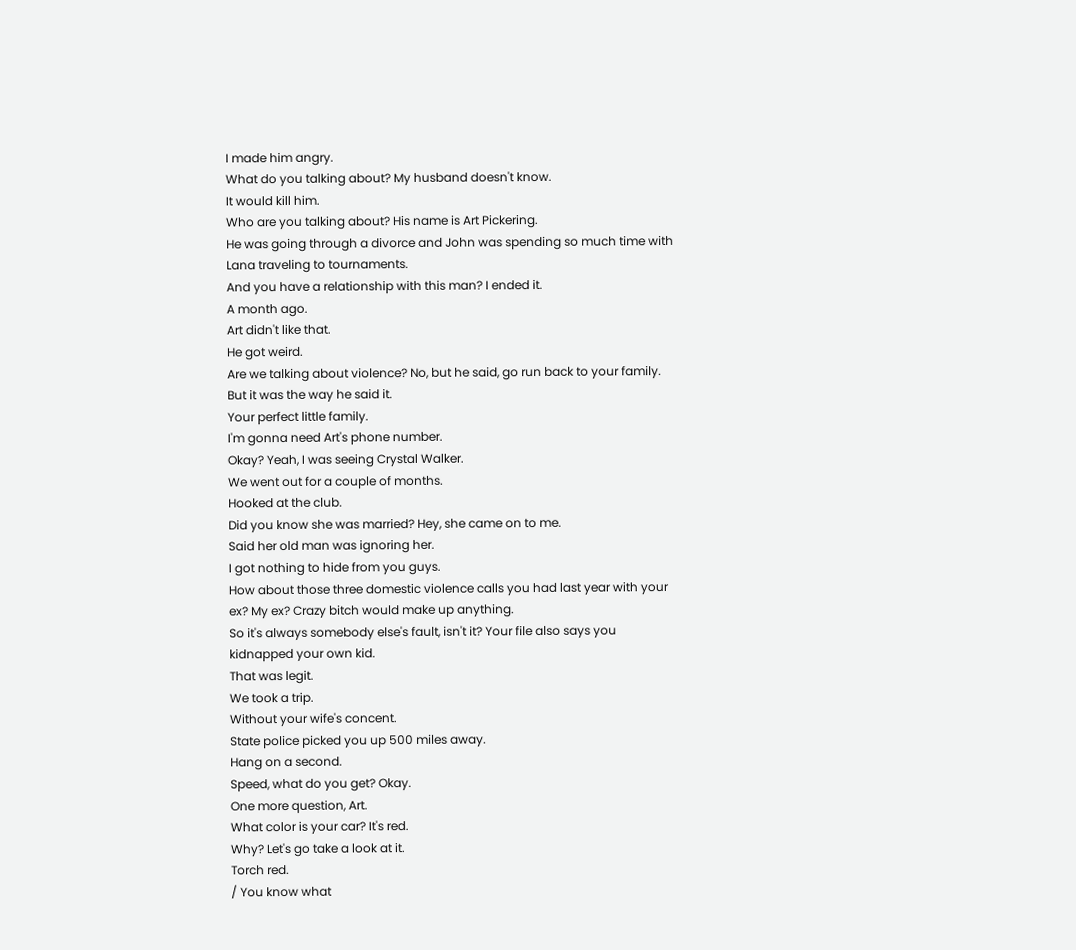I made him angry.
What do you talking about? My husband doesn't know.
It would kill him.
Who are you talking about? His name is Art Pickering.
He was going through a divorce and John was spending so much time with Lana traveling to tournaments.
And you have a relationship with this man? I ended it.
A month ago.
Art didn't like that.
He got weird.
Are we talking about violence? No, but he said, go run back to your family.
But it was the way he said it.
Your perfect little family.
I'm gonna need Art's phone number.
Okay? Yeah, I was seeing Crystal Walker.
We went out for a couple of months.
Hooked at the club.
Did you know she was married? Hey, she came on to me.
Said her old man was ignoring her.
I got nothing to hide from you guys.
How about those three domestic violence calls you had last year with your ex? My ex? Crazy bitch would make up anything.
So it's always somebody else's fault, isn't it? Your file also says you kidnapped your own kid.
That was legit.
We took a trip.
Without your wife's concent.
State police picked you up 500 miles away.
Hang on a second.
Speed, what do you get? Okay.
One more question, Art.
What color is your car? It's red.
Why? Let's go take a look at it.
Torch red.
/ You know what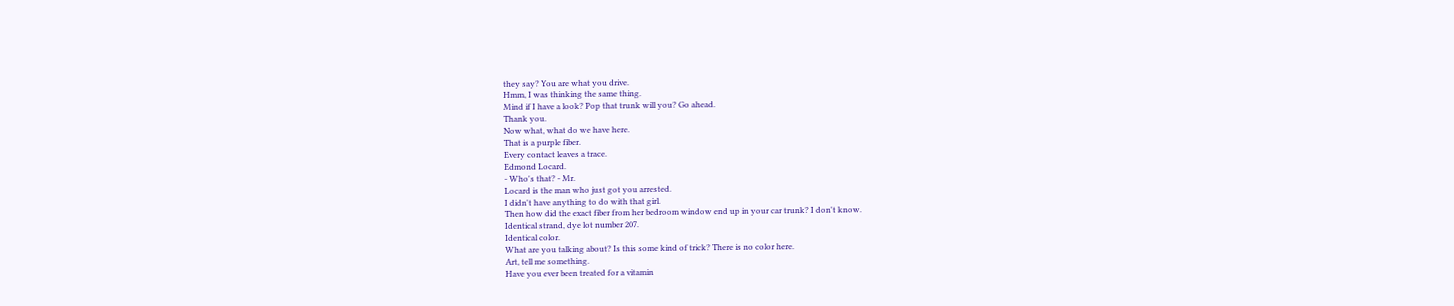they say? You are what you drive.
Hmm, I was thinking the same thing.
Mind if I have a look? Pop that trunk will you? Go ahead.
Thank you.
Now what, what do we have here.
That is a purple fiber.
Every contact leaves a trace.
Edmond Locard.
- Who's that? - Mr.
Locard is the man who just got you arrested.
I didn't have anything to do with that girl.
Then how did the exact fiber from her bedroom window end up in your car trunk? I don't know.
Identical strand, dye lot number 207.
Identical color.
What are you talking about? Is this some kind of trick? There is no color here.
Art, tell me something.
Have you ever been treated for a vitamin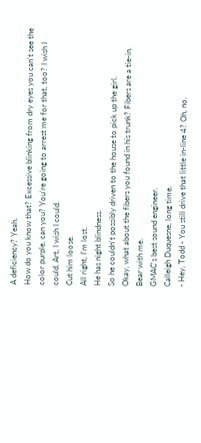A deficiency? Yeah.
How do you know that? Excessive blinking from dry eyes you can't see the color purple, can you? You're going to arrest me for that, too? I wish I could, Art, I wish I could.
Cut him loose.
All right, I'm lost.
He has night blindness.
So he couldn't possibly driven to the house to pick up the girl.
Okay, what about the fibers you found in his trunk? Fibers are a tie-in.
Bear with me.
GMAC's best sound engineer.
Calleigh Duquesne, long time.
- Hey, Todd - You still drive that little in-line 4? Oh, no.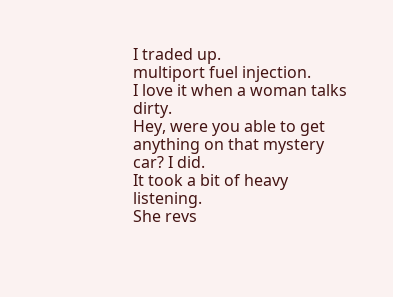I traded up.
multiport fuel injection.
I love it when a woman talks dirty.
Hey, were you able to get anything on that mystery car? I did.
It took a bit of heavy listening.
She revs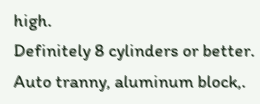high.
Definitely 8 cylinders or better.
Auto tranny, aluminum block,.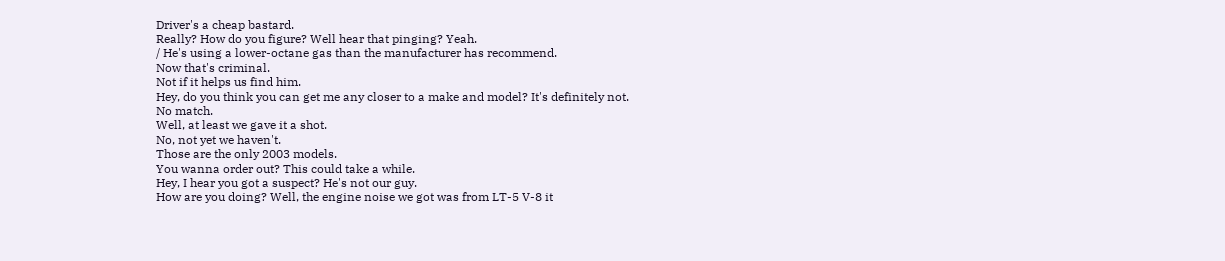Driver's a cheap bastard.
Really? How do you figure? Well hear that pinging? Yeah.
/ He's using a lower-octane gas than the manufacturer has recommend.
Now that's criminal.
Not if it helps us find him.
Hey, do you think you can get me any closer to a make and model? It's definitely not.
No match.
Well, at least we gave it a shot.
No, not yet we haven't.
Those are the only 2003 models.
You wanna order out? This could take a while.
Hey, I hear you got a suspect? He's not our guy.
How are you doing? Well, the engine noise we got was from LT-5 V-8 it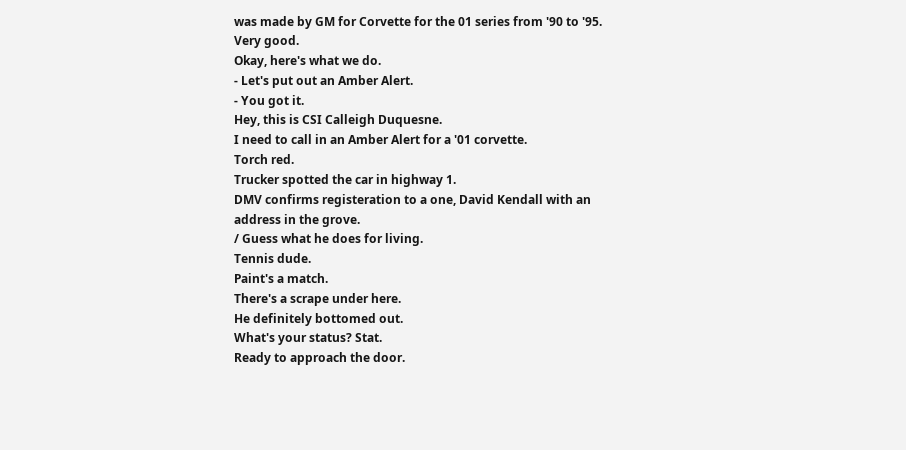was made by GM for Corvette for the 01 series from '90 to '95.
Very good.
Okay, here's what we do.
- Let's put out an Amber Alert.
- You got it.
Hey, this is CSI Calleigh Duquesne.
I need to call in an Amber Alert for a '01 corvette.
Torch red.
Trucker spotted the car in highway 1.
DMV confirms registeration to a one, David Kendall with an address in the grove.
/ Guess what he does for living.
Tennis dude.
Paint's a match.
There's a scrape under here.
He definitely bottomed out.
What's your status? Stat.
Ready to approach the door.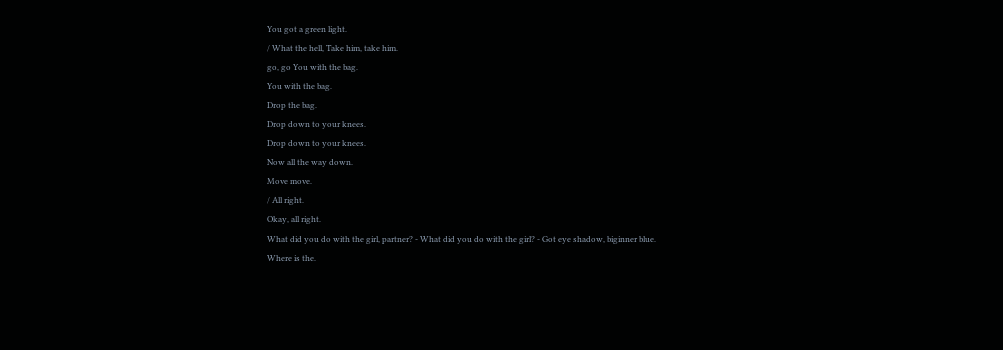You got a green light.
/ What the hell, Take him, take him.
go, go You with the bag.
You with the bag.
Drop the bag.
Drop down to your knees.
Drop down to your knees.
Now all the way down.
Move move.
/ All right.
Okay, all right.
What did you do with the girl, partner? - What did you do with the girl? - Got eye shadow, biginner blue.
Where is the.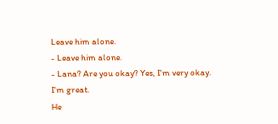Leave him alone.
- Leave him alone.
- Lana? Are you okay? Yes, I'm very okay.
I'm great.
He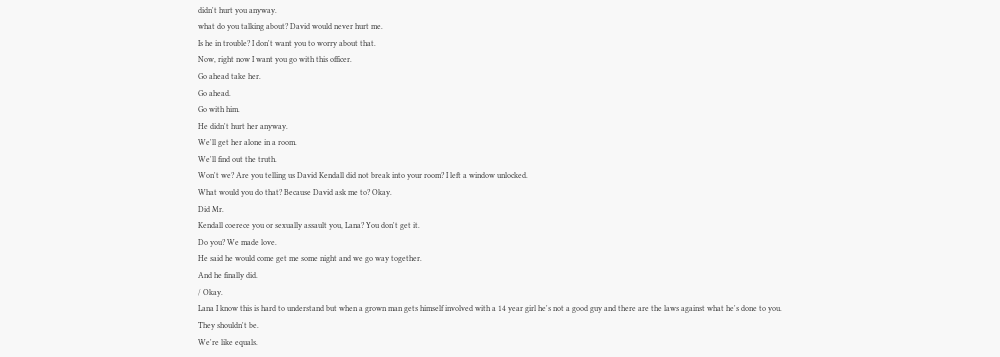didn't hurt you anyway.
what do you talking about? David would never hurt me.
Is he in trouble? I don't want you to worry about that.
Now, right now I want you go with this officer.
Go ahead take her.
Go ahead.
Go with him.
He didn't hurt her anyway.
We'll get her alone in a room.
We'll find out the truth.
Won't we? Are you telling us David Kendall did not break into your room? I left a window unlocked.
What would you do that? Because David ask me to? Okay.
Did Mr.
Kendall coerece you or sexually assault you, Lana? You don't get it.
Do you? We made love.
He said he would come get me some night and we go way together.
And he finally did.
/ Okay.
Lana I know this is hard to understand but when a grown man gets himself involved with a 14 year girl he's not a good guy and there are the laws against what he's done to you.
They shouldn't be.
We're like equals.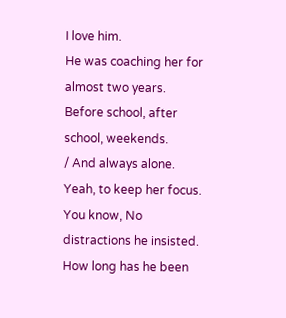I love him.
He was coaching her for almost two years.
Before school, after school, weekends.
/ And always alone.
Yeah, to keep her focus.
You know, No distractions he insisted.
How long has he been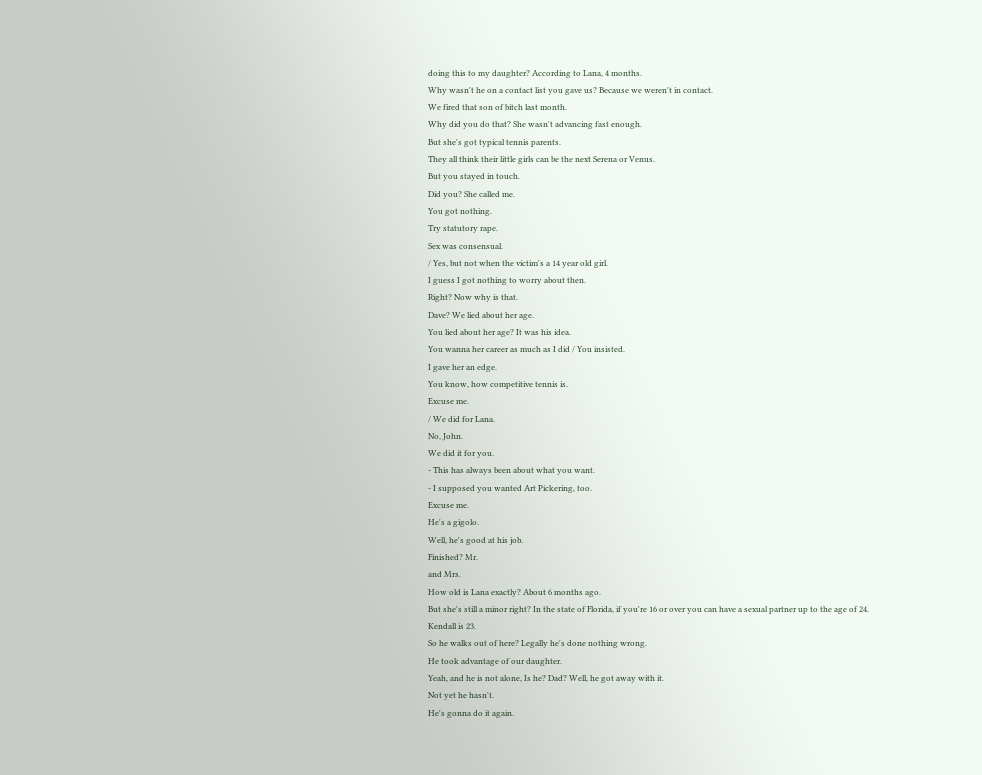doing this to my daughter? According to Lana, 4 months.
Why wasn't he on a contact list you gave us? Because we weren't in contact.
We fired that son of bitch last month.
Why did you do that? She wasn't advancing fast enough.
But she's got typical tennis parents.
They all think their little girls can be the next Serena or Venus.
But you stayed in touch.
Did you? She called me.
You got nothing.
Try statutory rape.
Sex was consensual.
/ Yes, but not when the victim's a 14 year old girl.
I guess I got nothing to worry about then.
Right? Now why is that.
Dave? We lied about her age.
You lied about her age? It was his idea.
You wanna her career as much as I did / You insisted.
I gave her an edge.
You know, how competitive tennis is.
Excuse me.
/ We did for Lana.
No, John.
We did it for you.
- This has always been about what you want.
- I supposed you wanted Art Pickering, too.
Excuse me.
He's a gigolo.
Well, he's good at his job.
Finished? Mr.
and Mrs.
How old is Lana exactly? About 6 months ago.
But she's still a minor right? In the state of Florida, if you're 16 or over you can have a sexual partner up to the age of 24.
Kendall is 23.
So he walks out of here? Legally he's done nothing wrong.
He took advantage of our daughter.
Yeah, and he is not alone, Is he? Dad? Well, he got away with it.
Not yet he hasn't.
He's gonna do it again.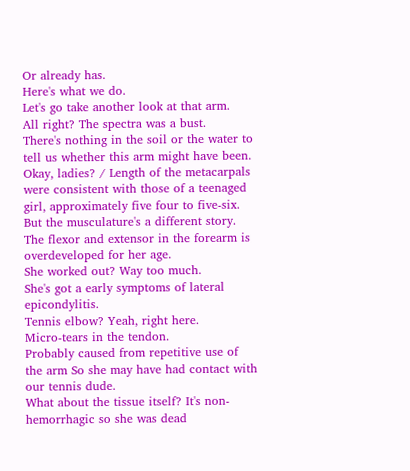Or already has.
Here's what we do.
Let's go take another look at that arm.
All right? The spectra was a bust.
There's nothing in the soil or the water to tell us whether this arm might have been.
Okay, ladies? / Length of the metacarpals were consistent with those of a teenaged girl, approximately five four to five-six.
But the musculature's a different story.
The flexor and extensor in the forearm is overdeveloped for her age.
She worked out? Way too much.
She's got a early symptoms of lateral epicondylitis.
Tennis elbow? Yeah, right here.
Micro-tears in the tendon.
Probably caused from repetitive use of the arm So she may have had contact with our tennis dude.
What about the tissue itself? It's non-hemorrhagic so she was dead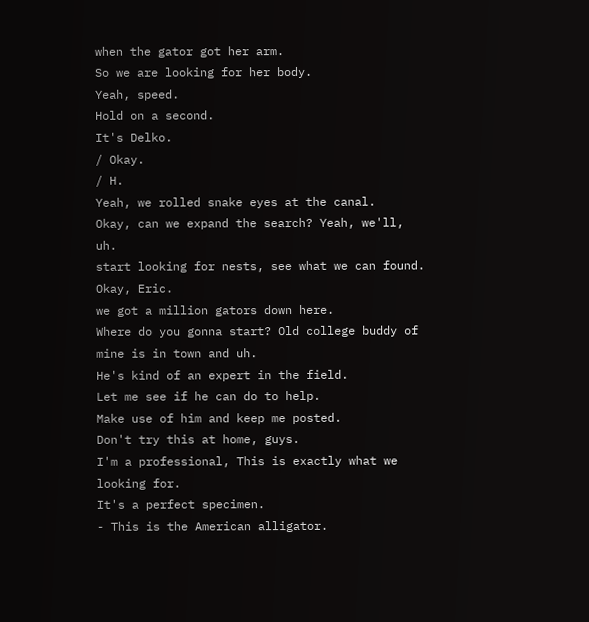when the gator got her arm.
So we are looking for her body.
Yeah, speed.
Hold on a second.
It's Delko.
/ Okay.
/ H.
Yeah, we rolled snake eyes at the canal.
Okay, can we expand the search? Yeah, we'll, uh.
start looking for nests, see what we can found.
Okay, Eric.
we got a million gators down here.
Where do you gonna start? Old college buddy of mine is in town and uh.
He's kind of an expert in the field.
Let me see if he can do to help.
Make use of him and keep me posted.
Don't try this at home, guys.
I'm a professional, This is exactly what we looking for.
It's a perfect specimen.
- This is the American alligator.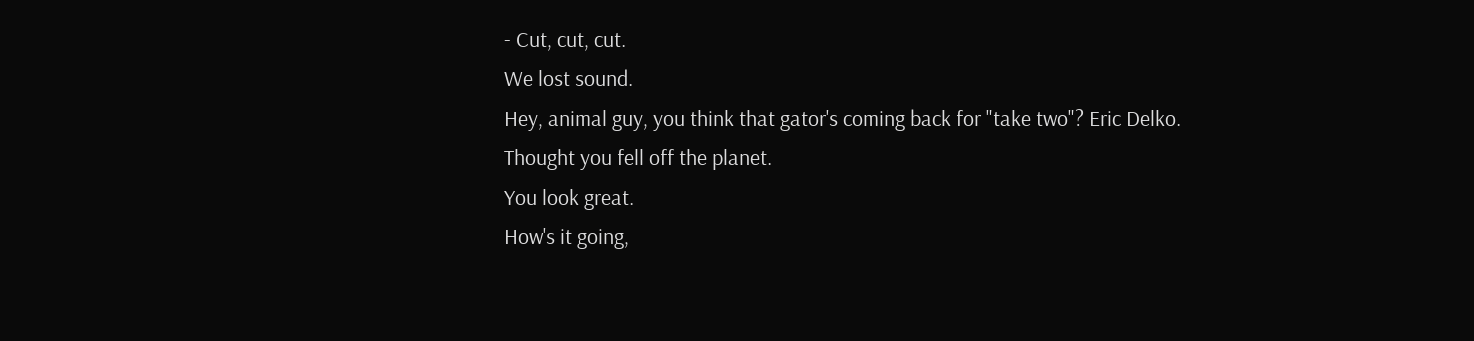- Cut, cut, cut.
We lost sound.
Hey, animal guy, you think that gator's coming back for "take two"? Eric Delko.
Thought you fell off the planet.
You look great.
How's it going,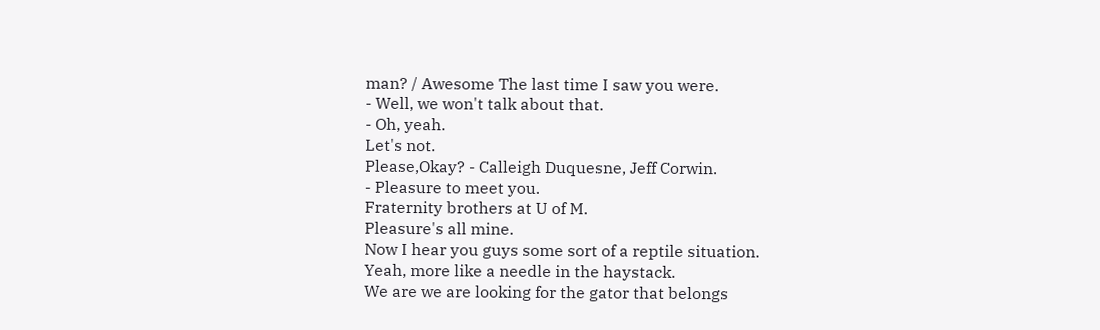man? / Awesome The last time I saw you were.
- Well, we won't talk about that.
- Oh, yeah.
Let's not.
Please,Okay? - Calleigh Duquesne, Jeff Corwin.
- Pleasure to meet you.
Fraternity brothers at U of M.
Pleasure's all mine.
Now I hear you guys some sort of a reptile situation.
Yeah, more like a needle in the haystack.
We are we are looking for the gator that belongs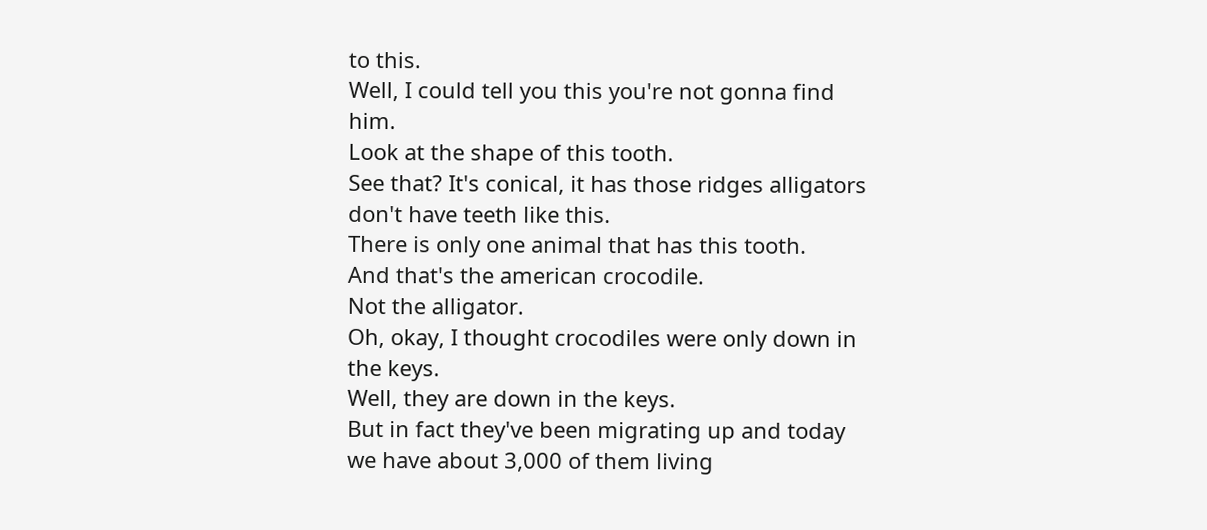to this.
Well, I could tell you this you're not gonna find him.
Look at the shape of this tooth.
See that? It's conical, it has those ridges alligators don't have teeth like this.
There is only one animal that has this tooth.
And that's the american crocodile.
Not the alligator.
Oh, okay, I thought crocodiles were only down in the keys.
Well, they are down in the keys.
But in fact they've been migrating up and today we have about 3,000 of them living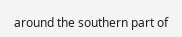around the southern part of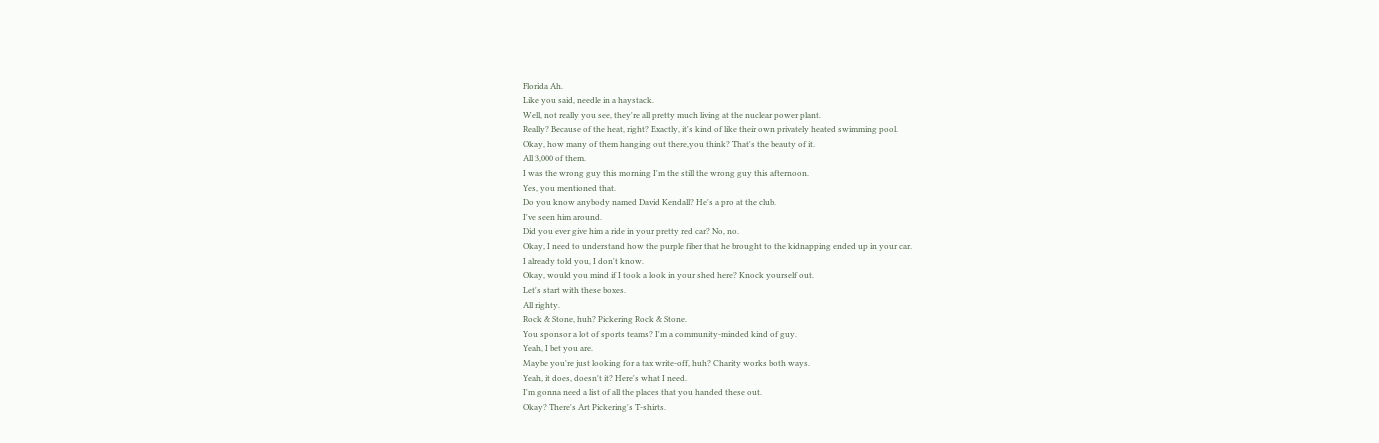Florida Ah.
Like you said, needle in a haystack.
Well, not really you see, they're all pretty much living at the nuclear power plant.
Really? Because of the heat, right? Exactly, it's kind of like their own privately heated swimming pool.
Okay, how many of them hanging out there,you think? That's the beauty of it.
All 3,000 of them.
I was the wrong guy this morning I'm the still the wrong guy this afternoon.
Yes, you mentioned that.
Do you know anybody named David Kendall? He's a pro at the club.
I've seen him around.
Did you ever give him a ride in your pretty red car? No, no.
Okay, I need to understand how the purple fiber that he brought to the kidnapping ended up in your car.
I already told you, I don't know.
Okay, would you mind if I took a look in your shed here? Knock yourself out.
Let's start with these boxes.
All righty.
Rock & Stone, huh? Pickering Rock & Stone.
You sponsor a lot of sports teams? I'm a community-minded kind of guy.
Yeah, I bet you are.
Maybe you're just looking for a tax write-off, huh? Charity works both ways.
Yeah, it does, doesn't it? Here's what I need.
I'm gonna need a list of all the places that you handed these out.
Okay? There's Art Pickering's T-shirts.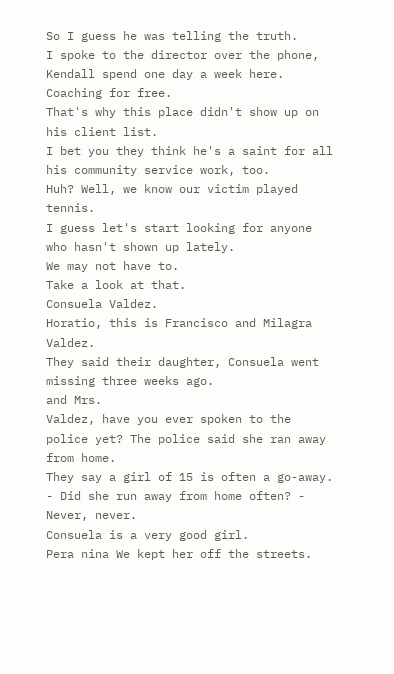So I guess he was telling the truth.
I spoke to the director over the phone, Kendall spend one day a week here.
Coaching for free.
That's why this place didn't show up on his client list.
I bet you they think he's a saint for all his community service work, too.
Huh? Well, we know our victim played tennis.
I guess let's start looking for anyone who hasn't shown up lately.
We may not have to.
Take a look at that.
Consuela Valdez.
Horatio, this is Francisco and Milagra Valdez.
They said their daughter, Consuela went missing three weeks ago.
and Mrs.
Valdez, have you ever spoken to the police yet? The police said she ran away from home.
They say a girl of 15 is often a go-away.
- Did she run away from home often? - Never, never.
Consuela is a very good girl.
Pera nina We kept her off the streets.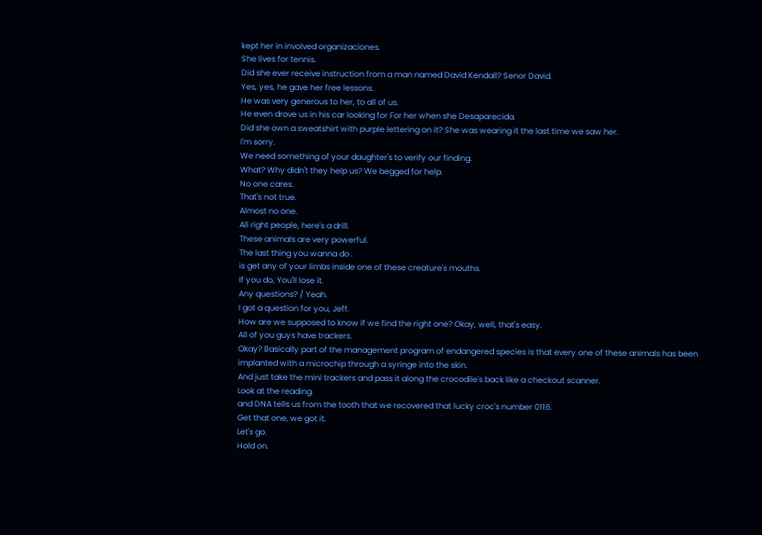kept her in involved organizaciones.
She lives for tennis.
Did she ever receive instruction from a man named David Kendall? Senor David.
Yes, yes, he gave her free lessons.
He was very generous to her, to all of us.
He even drove us in his car looking for For her when she Desaparecida.
Did she own a sweatshirt with purple lettering on it? She was wearing it the last time we saw her.
I'm sorry.
We need something of your daughter's to verify our finding.
What? Why didn't they help us? We begged for help.
No one cares.
That's not true.
Almost no one.
All right people, here's a drill.
These animals are very powerful.
The last thing you wanna do .
is get any of your limbs inside one of these creature's mouths.
If you do, You'll lose it.
Any questions? / Yeah.
I got a question for you, Jeff.
How are we supposed to know if we find the right one? Okay, well, that's easy.
All of you guys have trackers.
Okay? Basically part of the management program of endangered species is that every one of these animals has been implanted with a microchip through a syringe into the skin.
And just take the mini trackers and pass it along the crocodile's back like a checkout scanner.
Look at the reading.
and DNA tells us from the tooth that we recovered that lucky croc's number 0116.
Get that one, we got it.
Let's go.
Hold on.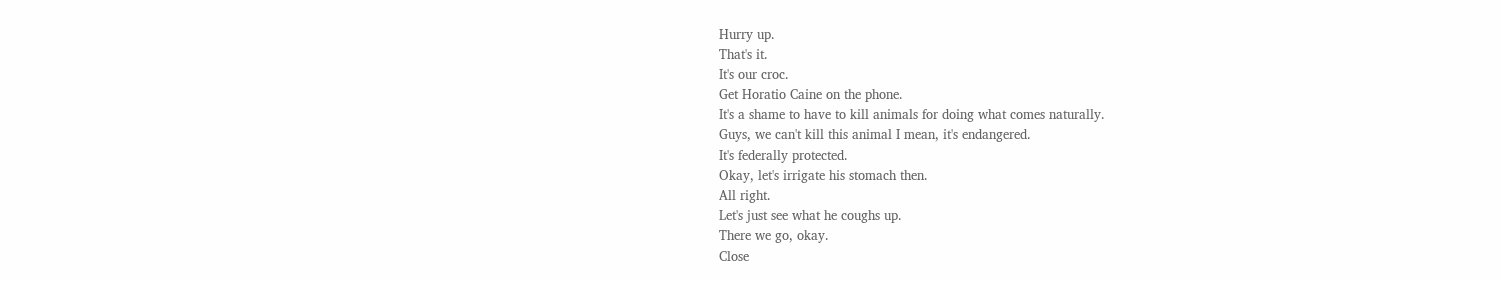Hurry up.
That's it.
It's our croc.
Get Horatio Caine on the phone.
It's a shame to have to kill animals for doing what comes naturally.
Guys, we can't kill this animal I mean, it's endangered.
It's federally protected.
Okay, let's irrigate his stomach then.
All right.
Let's just see what he coughs up.
There we go, okay.
Close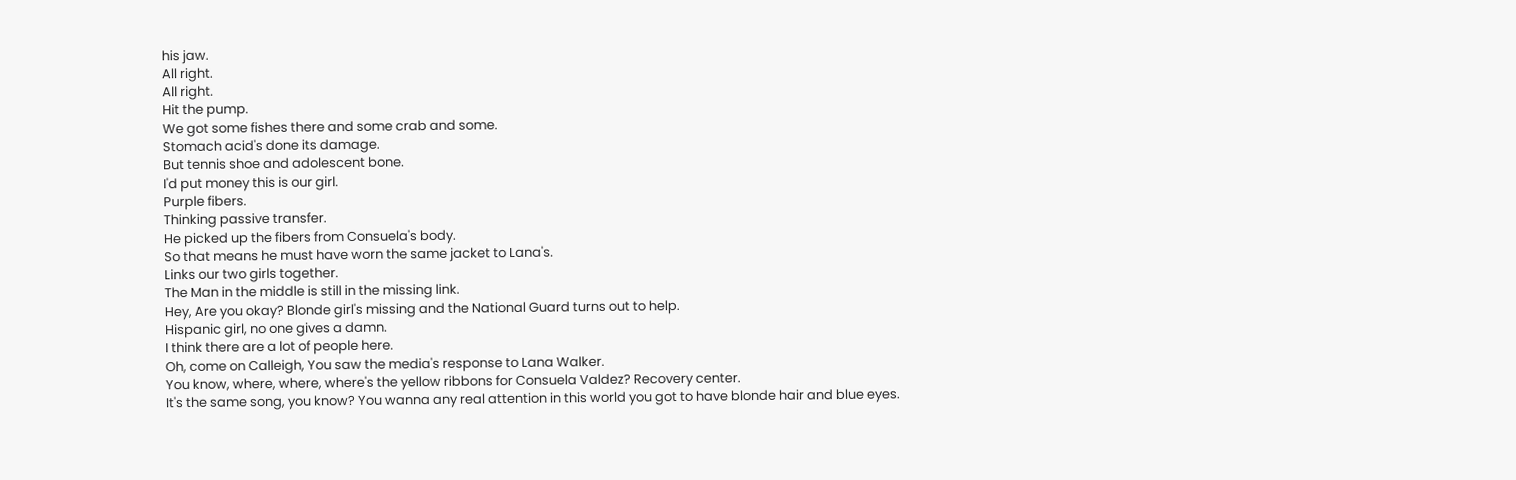his jaw.
All right.
All right.
Hit the pump.
We got some fishes there and some crab and some.
Stomach acid's done its damage.
But tennis shoe and adolescent bone.
I'd put money this is our girl.
Purple fibers.
Thinking passive transfer.
He picked up the fibers from Consuela's body.
So that means he must have worn the same jacket to Lana's.
Links our two girls together.
The Man in the middle is still in the missing link.
Hey, Are you okay? Blonde girl's missing and the National Guard turns out to help.
Hispanic girl, no one gives a damn.
I think there are a lot of people here.
Oh, come on Calleigh, You saw the media's response to Lana Walker.
You know, where, where, where's the yellow ribbons for Consuela Valdez? Recovery center.
It's the same song, you know? You wanna any real attention in this world you got to have blonde hair and blue eyes.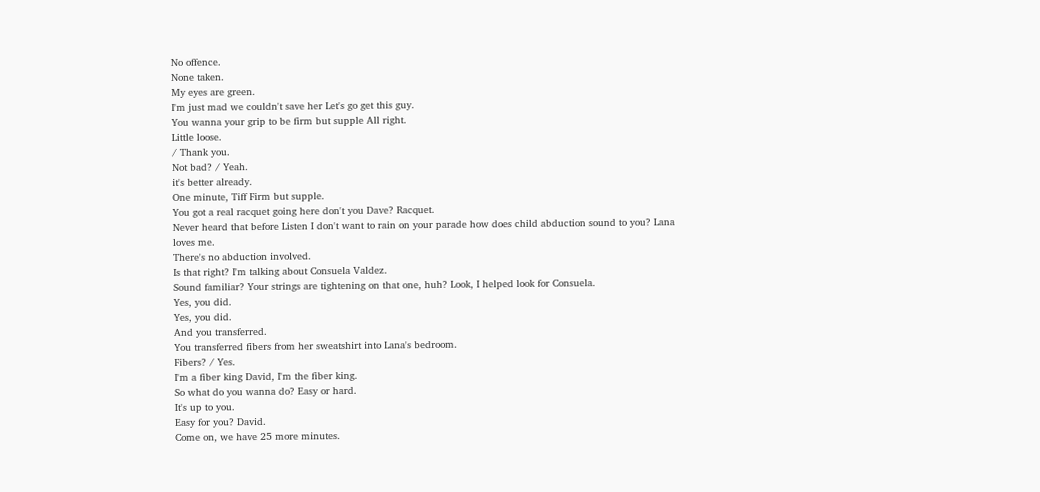No offence.
None taken.
My eyes are green.
I'm just mad we couldn't save her Let's go get this guy.
You wanna your grip to be firm but supple All right.
Little loose.
/ Thank you.
Not bad? / Yeah.
it's better already.
One minute, Tiff Firm but supple.
You got a real racquet going here don't you Dave? Racquet.
Never heard that before Listen I don't want to rain on your parade how does child abduction sound to you? Lana loves me.
There's no abduction involved.
Is that right? I'm talking about Consuela Valdez.
Sound familiar? Your strings are tightening on that one, huh? Look, I helped look for Consuela.
Yes, you did.
Yes, you did.
And you transferred.
You transferred fibers from her sweatshirt into Lana's bedroom.
Fibers? / Yes.
I'm a fiber king David, I'm the fiber king.
So what do you wanna do? Easy or hard.
It's up to you.
Easy for you? David.
Come on, we have 25 more minutes.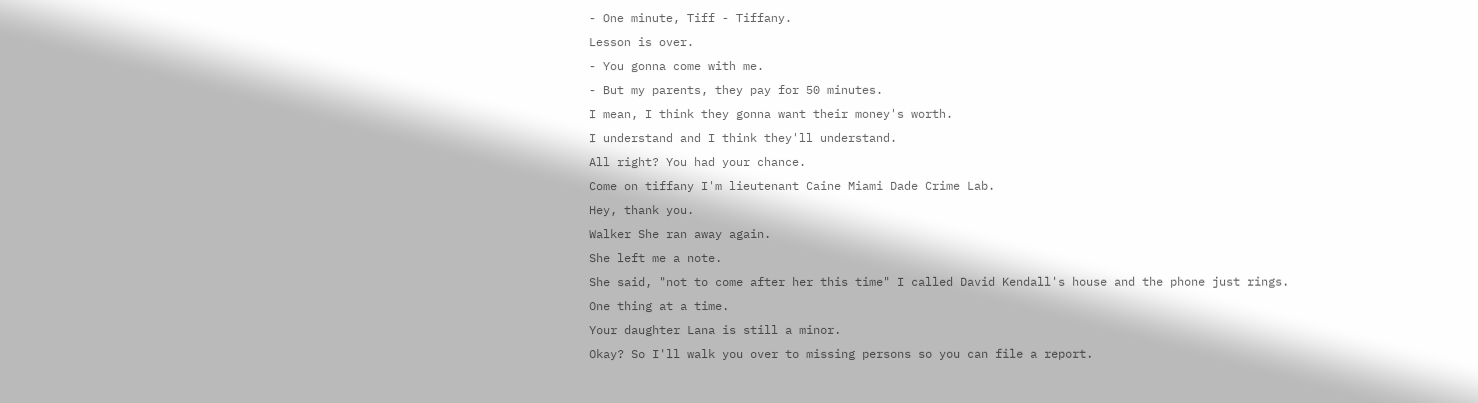- One minute, Tiff - Tiffany.
Lesson is over.
- You gonna come with me.
- But my parents, they pay for 50 minutes.
I mean, I think they gonna want their money's worth.
I understand and I think they'll understand.
All right? You had your chance.
Come on tiffany I'm lieutenant Caine Miami Dade Crime Lab.
Hey, thank you.
Walker She ran away again.
She left me a note.
She said, "not to come after her this time" I called David Kendall's house and the phone just rings.
One thing at a time.
Your daughter Lana is still a minor.
Okay? So I'll walk you over to missing persons so you can file a report.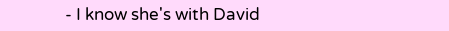- I know she's with David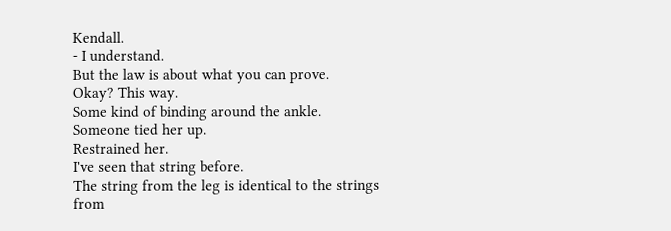Kendall.
- I understand.
But the law is about what you can prove.
Okay? This way.
Some kind of binding around the ankle.
Someone tied her up.
Restrained her.
I've seen that string before.
The string from the leg is identical to the strings from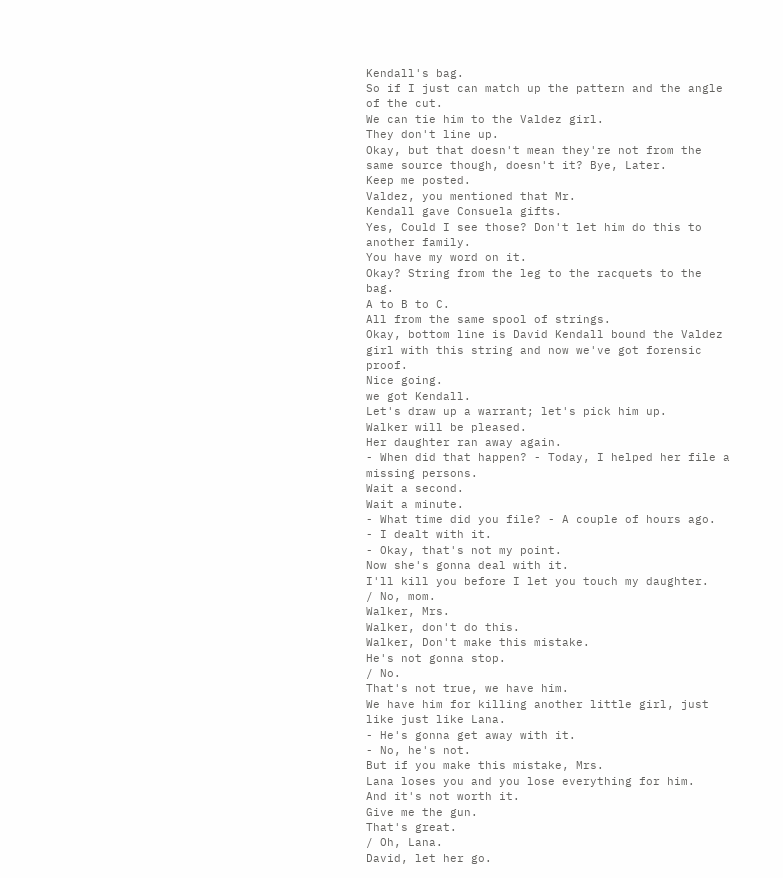Kendall's bag.
So if I just can match up the pattern and the angle of the cut.
We can tie him to the Valdez girl.
They don't line up.
Okay, but that doesn't mean they're not from the same source though, doesn't it? Bye, Later.
Keep me posted.
Valdez, you mentioned that Mr.
Kendall gave Consuela gifts.
Yes, Could I see those? Don't let him do this to another family.
You have my word on it.
Okay? String from the leg to the racquets to the bag.
A to B to C.
All from the same spool of strings.
Okay, bottom line is David Kendall bound the Valdez girl with this string and now we've got forensic proof.
Nice going.
we got Kendall.
Let's draw up a warrant; let's pick him up.
Walker will be pleased.
Her daughter ran away again.
- When did that happen? - Today, I helped her file a missing persons.
Wait a second.
Wait a minute.
- What time did you file? - A couple of hours ago.
- I dealt with it.
- Okay, that's not my point.
Now she's gonna deal with it.
I'll kill you before I let you touch my daughter.
/ No, mom.
Walker, Mrs.
Walker, don't do this.
Walker, Don't make this mistake.
He's not gonna stop.
/ No.
That's not true, we have him.
We have him for killing another little girl, just like just like Lana.
- He's gonna get away with it.
- No, he's not.
But if you make this mistake, Mrs.
Lana loses you and you lose everything for him.
And it's not worth it.
Give me the gun.
That's great.
/ Oh, Lana.
David, let her go.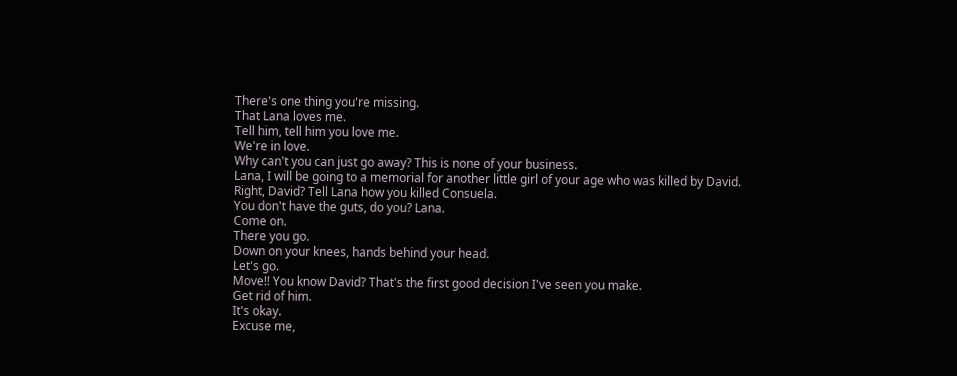There's one thing you're missing.
That Lana loves me.
Tell him, tell him you love me.
We're in love.
Why can't you can just go away? This is none of your business.
Lana, I will be going to a memorial for another little girl of your age who was killed by David.
Right, David? Tell Lana how you killed Consuela.
You don't have the guts, do you? Lana.
Come on.
There you go.
Down on your knees, hands behind your head.
Let's go.
Move!! You know David? That's the first good decision I've seen you make.
Get rid of him.
It's okay.
Excuse me,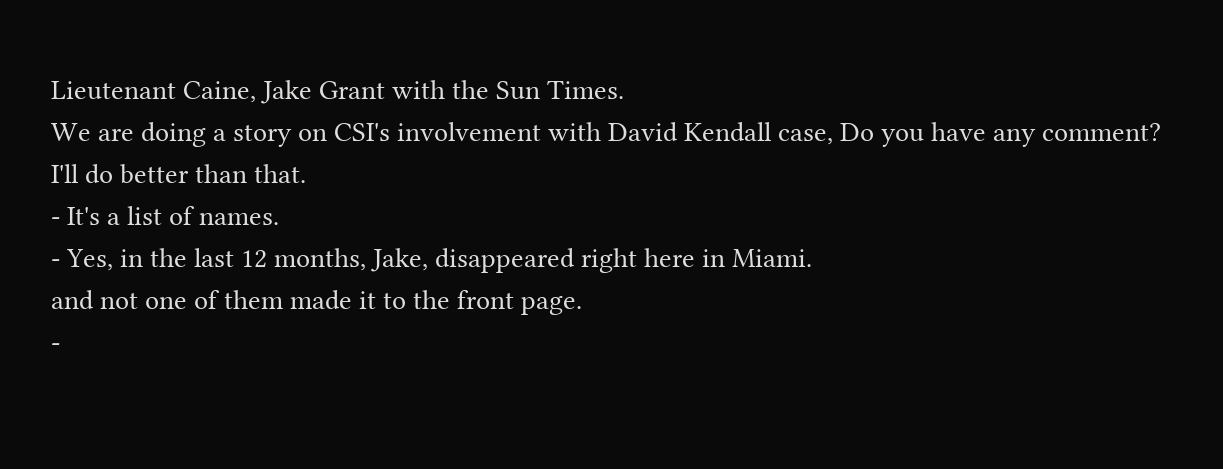Lieutenant Caine, Jake Grant with the Sun Times.
We are doing a story on CSI's involvement with David Kendall case, Do you have any comment? I'll do better than that.
- It's a list of names.
- Yes, in the last 12 months, Jake, disappeared right here in Miami.
and not one of them made it to the front page.
-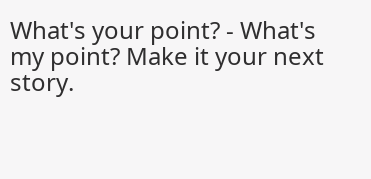What's your point? - What's my point? Make it your next story.